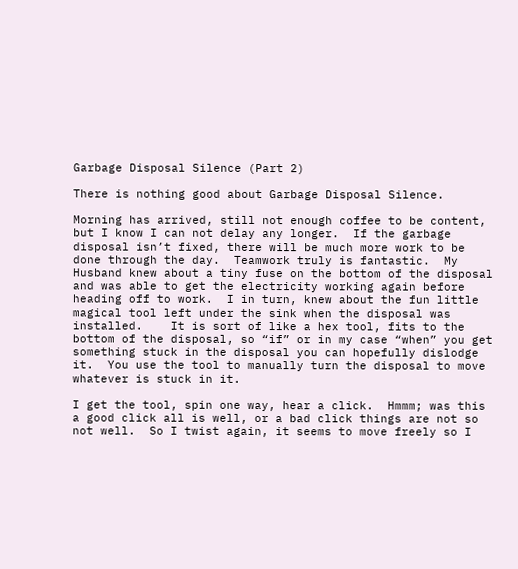Garbage Disposal Silence (Part 2)

There is nothing good about Garbage Disposal Silence.

Morning has arrived, still not enough coffee to be content, but I know I can not delay any longer.  If the garbage disposal isn’t fixed, there will be much more work to be done through the day.  Teamwork truly is fantastic.  My Husband knew about a tiny fuse on the bottom of the disposal and was able to get the electricity working again before heading off to work.  I in turn, knew about the fun little magical tool left under the sink when the disposal was installed.    It is sort of like a hex tool, fits to the bottom of the disposal, so “if” or in my case “when” you get something stuck in the disposal you can hopefully dislodge it.  You use the tool to manually turn the disposal to move whatever is stuck in it.

I get the tool, spin one way, hear a click.  Hmmm; was this a good click all is well, or a bad click things are not so not well.  So I twist again, it seems to move freely so I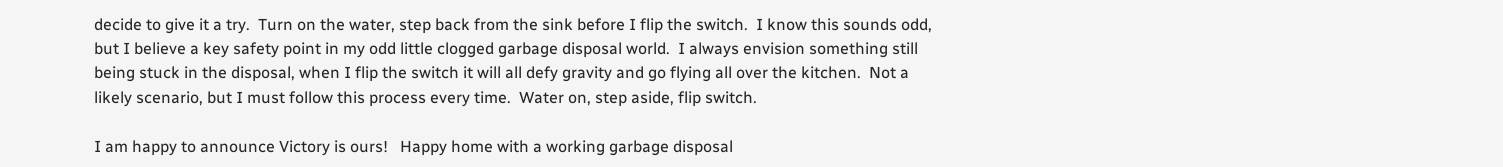decide to give it a try.  Turn on the water, step back from the sink before I flip the switch.  I know this sounds odd, but I believe a key safety point in my odd little clogged garbage disposal world.  I always envision something still being stuck in the disposal, when I flip the switch it will all defy gravity and go flying all over the kitchen.  Not a likely scenario, but I must follow this process every time.  Water on, step aside, flip switch.

I am happy to announce Victory is ours!   Happy home with a working garbage disposal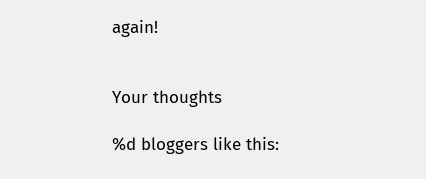again!


Your thoughts

%d bloggers like this: